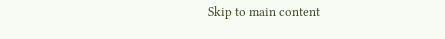Skip to main content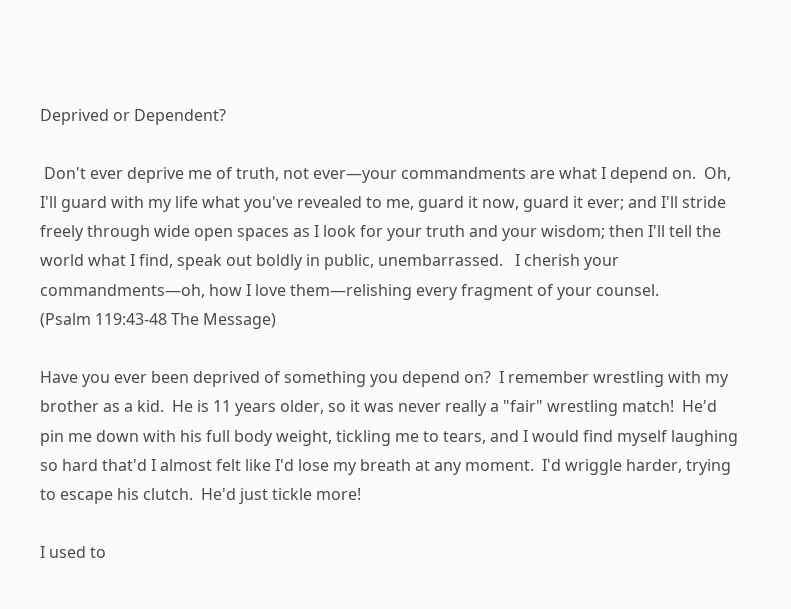Deprived or Dependent?

 Don't ever deprive me of truth, not ever—your commandments are what I depend on.  Oh, I'll guard with my life what you've revealed to me, guard it now, guard it ever; and I'll stride freely through wide open spaces as I look for your truth and your wisdom; then I'll tell the world what I find, speak out boldly in public, unembarrassed.   I cherish your commandments—oh, how I love them—relishing every fragment of your counsel.
(Psalm 119:43-48 The Message)

Have you ever been deprived of something you depend on?  I remember wrestling with my brother as a kid.  He is 11 years older, so it was never really a "fair" wrestling match!  He'd pin me down with his full body weight, tickling me to tears, and I would find myself laughing so hard that'd I almost felt like I'd lose my breath at any moment.  I'd wriggle harder, trying to escape his clutch.  He'd just tickle more!

I used to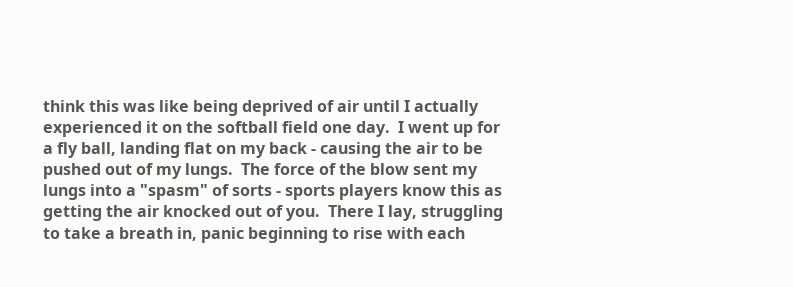think this was like being deprived of air until I actually experienced it on the softball field one day.  I went up for a fly ball, landing flat on my back - causing the air to be pushed out of my lungs.  The force of the blow sent my lungs into a "spasm" of sorts - sports players know this as getting the air knocked out of you.  There I lay, struggling to take a breath in, panic beginning to rise with each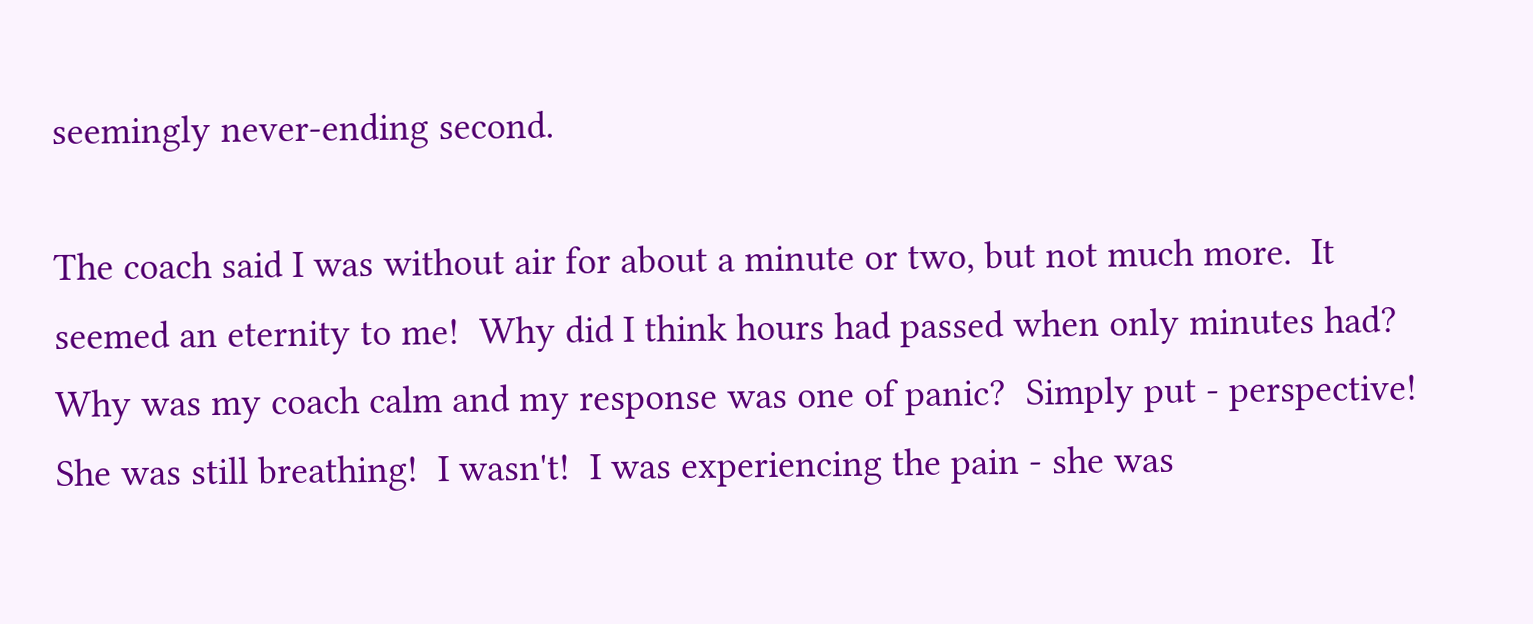seemingly never-ending second.

The coach said I was without air for about a minute or two, but not much more.  It seemed an eternity to me!  Why did I think hours had passed when only minutes had?  Why was my coach calm and my response was one of panic?  Simply put - perspective!  She was still breathing!  I wasn't!  I was experiencing the pain - she was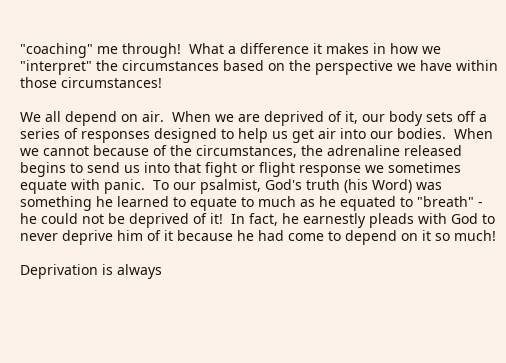"coaching" me through!  What a difference it makes in how we "interpret" the circumstances based on the perspective we have within those circumstances!

We all depend on air.  When we are deprived of it, our body sets off a series of responses designed to help us get air into our bodies.  When we cannot because of the circumstances, the adrenaline released begins to send us into that fight or flight response we sometimes equate with panic.  To our psalmist, God's truth (his Word) was something he learned to equate to much as he equated to "breath" - he could not be deprived of it!  In fact, he earnestly pleads with God to never deprive him of it because he had come to depend on it so much!

Deprivation is always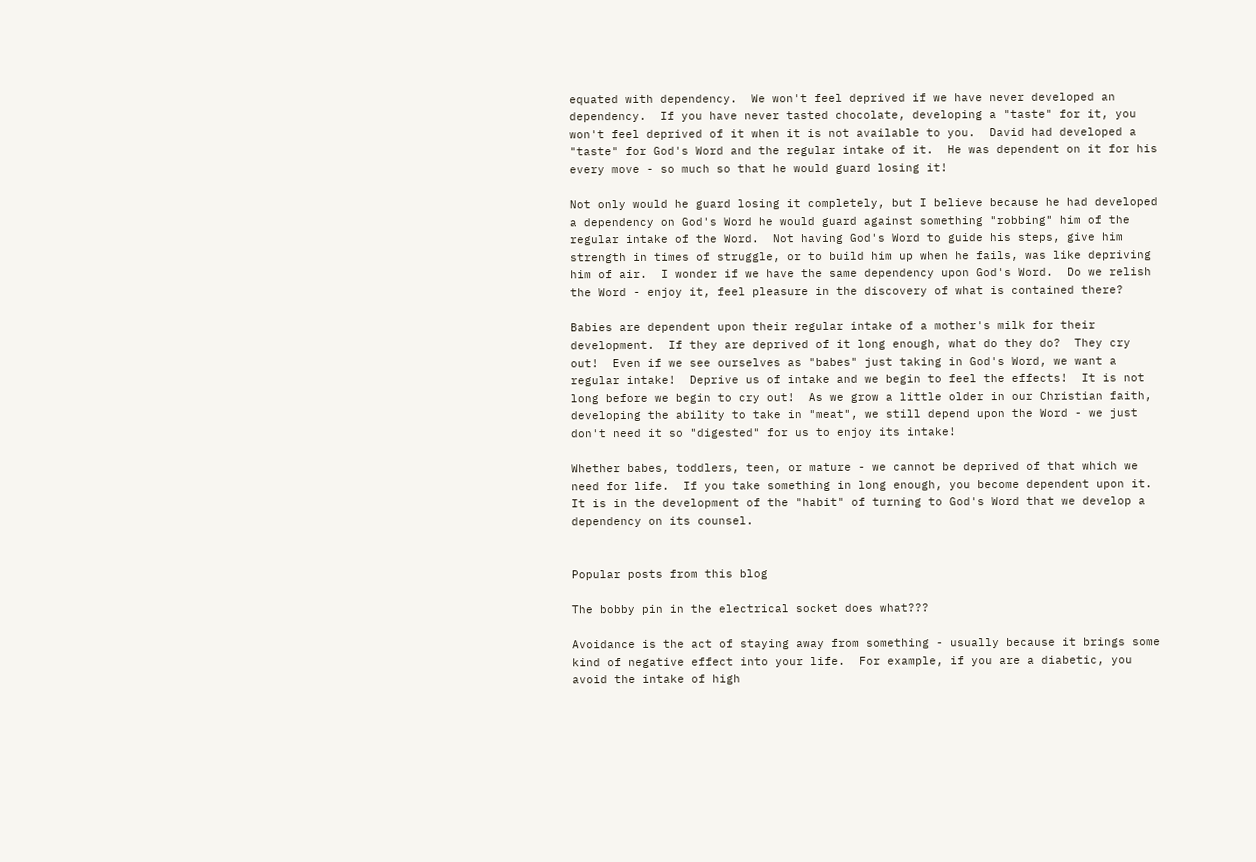equated with dependency.  We won't feel deprived if we have never developed an dependency.  If you have never tasted chocolate, developing a "taste" for it, you won't feel deprived of it when it is not available to you.  David had developed a "taste" for God's Word and the regular intake of it.  He was dependent on it for his every move - so much so that he would guard losing it!

Not only would he guard losing it completely, but I believe because he had developed a dependency on God's Word he would guard against something "robbing" him of the regular intake of the Word.  Not having God's Word to guide his steps, give him strength in times of struggle, or to build him up when he fails, was like depriving him of air.  I wonder if we have the same dependency upon God's Word.  Do we relish the Word - enjoy it, feel pleasure in the discovery of what is contained there?

Babies are dependent upon their regular intake of a mother's milk for their development.  If they are deprived of it long enough, what do they do?  They cry out!  Even if we see ourselves as "babes" just taking in God's Word, we want a regular intake!  Deprive us of intake and we begin to feel the effects!  It is not long before we begin to cry out!  As we grow a little older in our Christian faith, developing the ability to take in "meat", we still depend upon the Word - we just don't need it so "digested" for us to enjoy its intake!

Whether babes, toddlers, teen, or mature - we cannot be deprived of that which we need for life.  If you take something in long enough, you become dependent upon it.  It is in the development of the "habit" of turning to God's Word that we develop a dependency on its counsel.


Popular posts from this blog

The bobby pin in the electrical socket does what???

Avoidance is the act of staying away from something - usually because it brings some kind of negative effect into your life.  For example, if you are a diabetic, you avoid the intake of high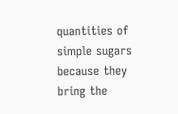quantities of simple sugars because they bring the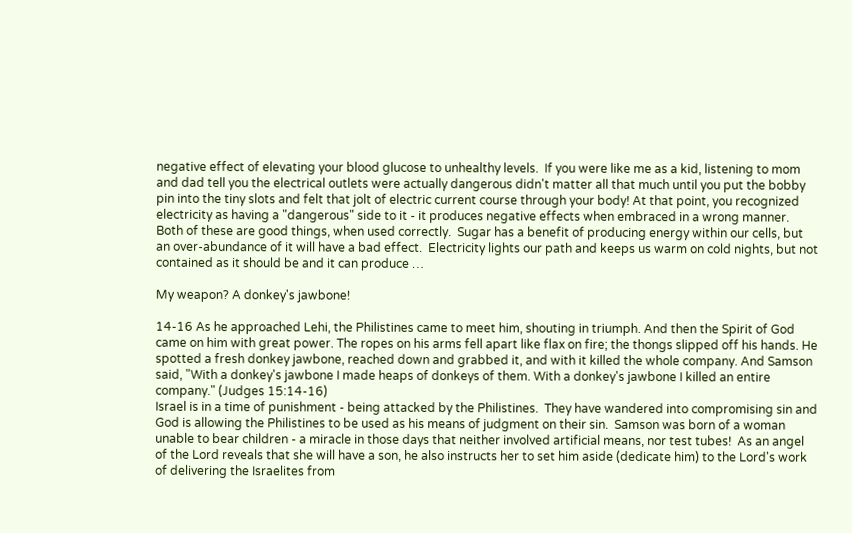negative effect of elevating your blood glucose to unhealthy levels.  If you were like me as a kid, listening to mom and dad tell you the electrical outlets were actually dangerous didn't matter all that much until you put the bobby pin into the tiny slots and felt that jolt of electric current course through your body! At that point, you recognized electricity as having a "dangerous" side to it - it produces negative effects when embraced in a wrong manner.  Both of these are good things, when used correctly.  Sugar has a benefit of producing energy within our cells, but an over-abundance of it will have a bad effect.  Electricity lights our path and keeps us warm on cold nights, but not contained as it should be and it can produce …

My weapon? A donkey's jawbone!

14-16 As he approached Lehi, the Philistines came to meet him, shouting in triumph. And then the Spirit of God came on him with great power. The ropes on his arms fell apart like flax on fire; the thongs slipped off his hands. He spotted a fresh donkey jawbone, reached down and grabbed it, and with it killed the whole company. And Samson said, "With a donkey's jawbone I made heaps of donkeys of them. With a donkey's jawbone I killed an entire company." (Judges 15:14-16)
Israel is in a time of punishment - being attacked by the Philistines.  They have wandered into compromising sin and God is allowing the Philistines to be used as his means of judgment on their sin.  Samson was born of a woman unable to bear children - a miracle in those days that neither involved artificial means, nor test tubes!  As an angel of the Lord reveals that she will have a son, he also instructs her to set him aside (dedicate him) to the Lord's work of delivering the Israelites from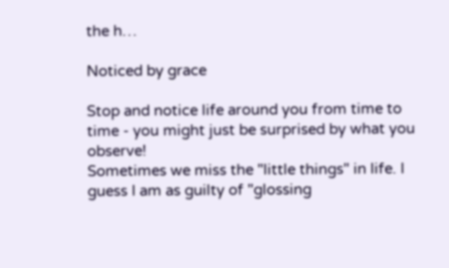the h…

Noticed by grace

Stop and notice life around you from time to time - you might just be surprised by what you observe!
Sometimes we miss the "little things" in life. I guess I am as guilty of "glossing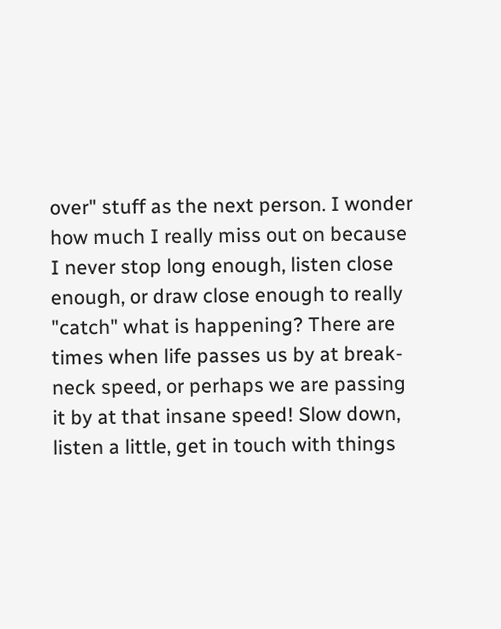over" stuff as the next person. I wonder how much I really miss out on because I never stop long enough, listen close enough, or draw close enough to really "catch" what is happening? There are times when life passes us by at break-neck speed, or perhaps we are passing it by at that insane speed! Slow down, listen a little, get in touch with things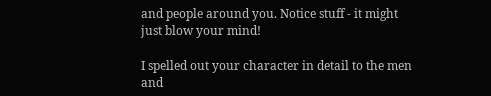and people around you. Notice stuff - it might just blow your mind!

I spelled out your character in detail to the men and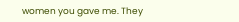women you gave me. They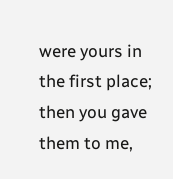were yours in the first place; then you gave them to me,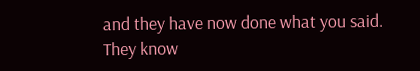and they have now done what you said. They know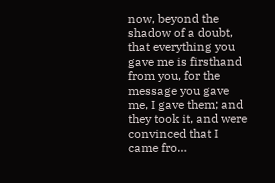now, beyond the shadow of a doubt, that everything you gave me is firsthand from you, for the message you gave me, I gave them; and they took it, and were convinced that I came fro…